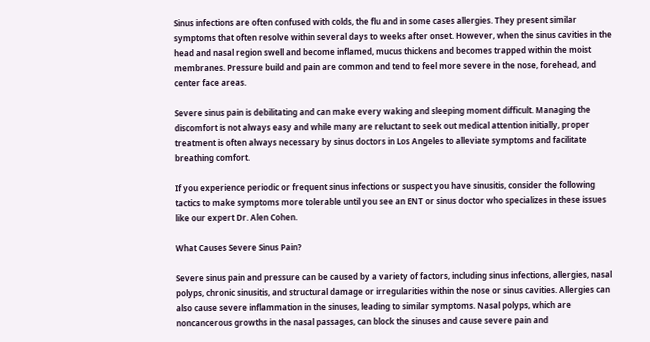Sinus infections are often confused with colds, the flu and in some cases allergies. They present similar symptoms that often resolve within several days to weeks after onset. However, when the sinus cavities in the head and nasal region swell and become inflamed, mucus thickens and becomes trapped within the moist membranes. Pressure build and pain are common and tend to feel more severe in the nose, forehead, and center face areas.

Severe sinus pain is debilitating and can make every waking and sleeping moment difficult. Managing the discomfort is not always easy and while many are reluctant to seek out medical attention initially, proper treatment is often always necessary by sinus doctors in Los Angeles to alleviate symptoms and facilitate breathing comfort.

If you experience periodic or frequent sinus infections or suspect you have sinusitis, consider the following tactics to make symptoms more tolerable until you see an ENT or sinus doctor who specializes in these issues like our expert Dr. Alen Cohen.

What Causes Severe Sinus Pain?

Severe sinus pain and pressure can be caused by a variety of factors, including sinus infections, allergies, nasal polyps, chronic sinusitis, and structural damage or irregularities within the nose or sinus cavities. Allergies can also cause severe inflammation in the sinuses, leading to similar symptoms. Nasal polyps, which are noncancerous growths in the nasal passages, can block the sinuses and cause severe pain and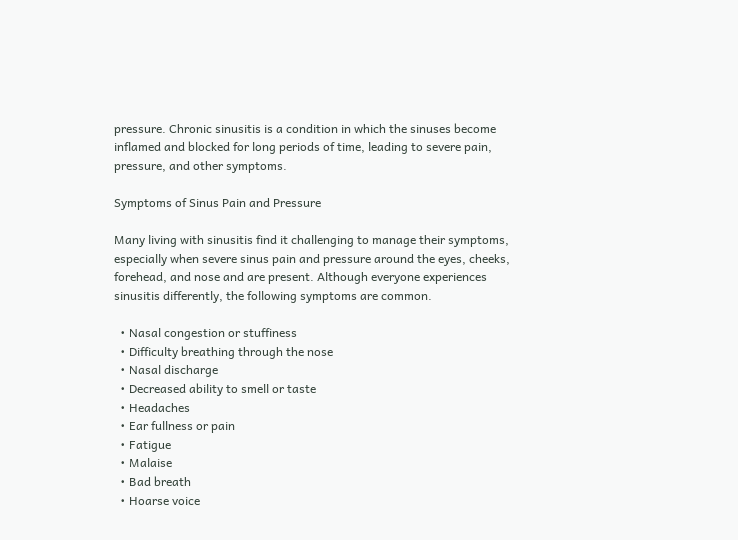pressure. Chronic sinusitis is a condition in which the sinuses become inflamed and blocked for long periods of time, leading to severe pain, pressure, and other symptoms.

Symptoms of Sinus Pain and Pressure

Many living with sinusitis find it challenging to manage their symptoms, especially when severe sinus pain and pressure around the eyes, cheeks, forehead, and nose and are present. Although everyone experiences sinusitis differently, the following symptoms are common.

  • Nasal congestion or stuffiness
  • Difficulty breathing through the nose
  • Nasal discharge
  • Decreased ability to smell or taste
  • Headaches
  • Ear fullness or pain
  • Fatigue
  • Malaise
  • Bad breath
  • Hoarse voice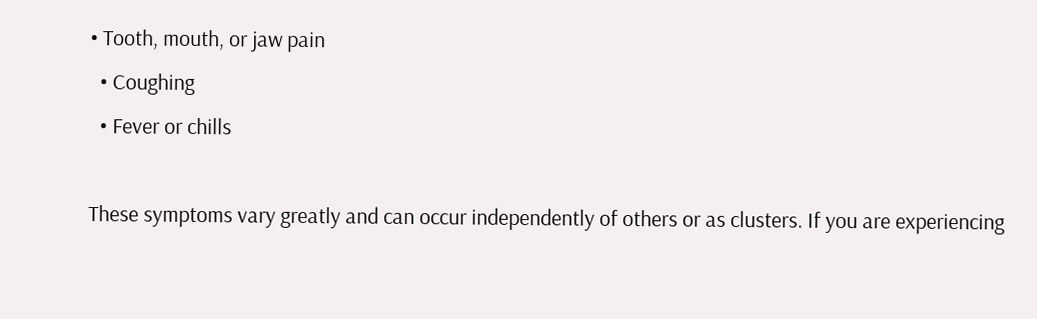• Tooth, mouth, or jaw pain
  • Coughing
  • Fever or chills

These symptoms vary greatly and can occur independently of others or as clusters. If you are experiencing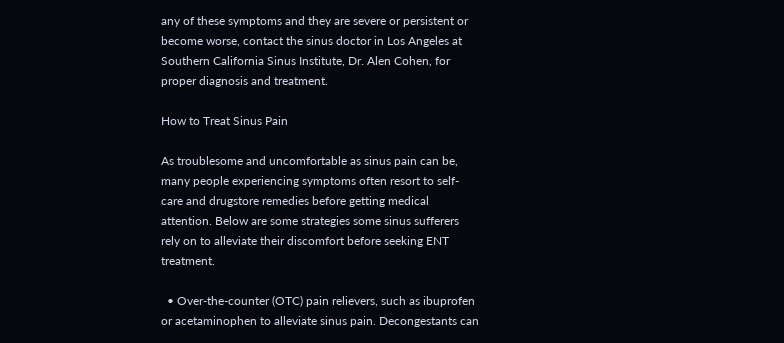any of these symptoms and they are severe or persistent or become worse, contact the sinus doctor in Los Angeles at Southern California Sinus Institute, Dr. Alen Cohen, for proper diagnosis and treatment.

How to Treat Sinus Pain

As troublesome and uncomfortable as sinus pain can be, many people experiencing symptoms often resort to self-care and drugstore remedies before getting medical attention. Below are some strategies some sinus sufferers rely on to alleviate their discomfort before seeking ENT treatment.

  • Over-the-counter (OTC) pain relievers, such as ibuprofen or acetaminophen to alleviate sinus pain. Decongestants can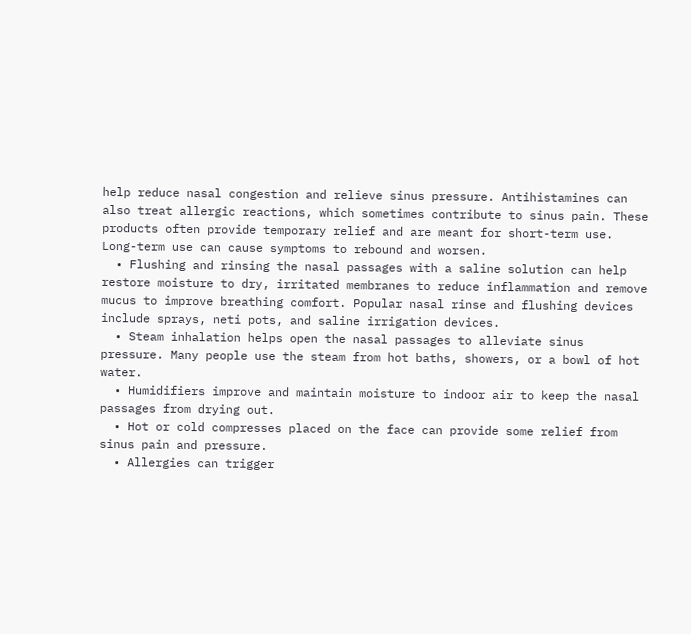help reduce nasal congestion and relieve sinus pressure. Antihistamines can also treat allergic reactions, which sometimes contribute to sinus pain. These products often provide temporary relief and are meant for short-term use. Long-term use can cause symptoms to rebound and worsen.
  • Flushing and rinsing the nasal passages with a saline solution can help restore moisture to dry, irritated membranes to reduce inflammation and remove mucus to improve breathing comfort. Popular nasal rinse and flushing devices include sprays, neti pots, and saline irrigation devices.
  • Steam inhalation helps open the nasal passages to alleviate sinus pressure. Many people use the steam from hot baths, showers, or a bowl of hot water.
  • Humidifiers improve and maintain moisture to indoor air to keep the nasal passages from drying out.
  • Hot or cold compresses placed on the face can provide some relief from sinus pain and pressure.
  • Allergies can trigger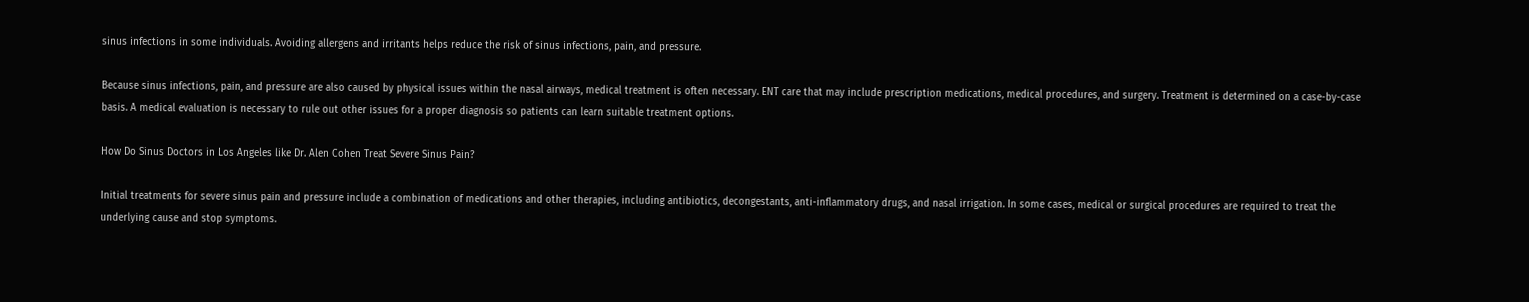sinus infections in some individuals. Avoiding allergens and irritants helps reduce the risk of sinus infections, pain, and pressure.

Because sinus infections, pain, and pressure are also caused by physical issues within the nasal airways, medical treatment is often necessary. ENT care that may include prescription medications, medical procedures, and surgery. Treatment is determined on a case-by-case basis. A medical evaluation is necessary to rule out other issues for a proper diagnosis so patients can learn suitable treatment options.

How Do Sinus Doctors in Los Angeles like Dr. Alen Cohen Treat Severe Sinus Pain?

Initial treatments for severe sinus pain and pressure include a combination of medications and other therapies, including antibiotics, decongestants, anti-inflammatory drugs, and nasal irrigation. In some cases, medical or surgical procedures are required to treat the underlying cause and stop symptoms.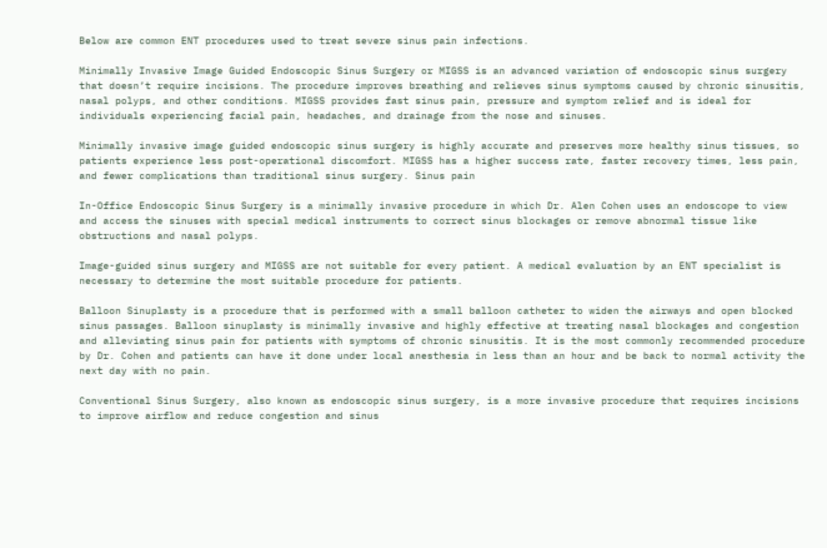Below are common ENT procedures used to treat severe sinus pain infections.

Minimally Invasive Image Guided Endoscopic Sinus Surgery or MIGSS is an advanced variation of endoscopic sinus surgery that doesn’t require incisions. The procedure improves breathing and relieves sinus symptoms caused by chronic sinusitis, nasal polyps, and other conditions. MIGSS provides fast sinus pain, pressure and symptom relief and is ideal for individuals experiencing facial pain, headaches, and drainage from the nose and sinuses.

Minimally invasive image guided endoscopic sinus surgery is highly accurate and preserves more healthy sinus tissues, so patients experience less post-operational discomfort. MIGSS has a higher success rate, faster recovery times, less pain, and fewer complications than traditional sinus surgery. Sinus pain

In-Office Endoscopic Sinus Surgery is a minimally invasive procedure in which Dr. Alen Cohen uses an endoscope to view and access the sinuses with special medical instruments to correct sinus blockages or remove abnormal tissue like obstructions and nasal polyps.

Image-guided sinus surgery and MIGSS are not suitable for every patient. A medical evaluation by an ENT specialist is necessary to determine the most suitable procedure for patients.

Balloon Sinuplasty is a procedure that is performed with a small balloon catheter to widen the airways and open blocked sinus passages. Balloon sinuplasty is minimally invasive and highly effective at treating nasal blockages and congestion and alleviating sinus pain for patients with symptoms of chronic sinusitis. It is the most commonly recommended procedure by Dr. Cohen and patients can have it done under local anesthesia in less than an hour and be back to normal activity the next day with no pain.

Conventional Sinus Surgery, also known as endoscopic sinus surgery, is a more invasive procedure that requires incisions to improve airflow and reduce congestion and sinus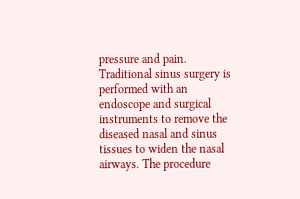pressure and pain. Traditional sinus surgery is performed with an endoscope and surgical instruments to remove the diseased nasal and sinus tissues to widen the nasal airways. The procedure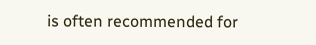is often recommended for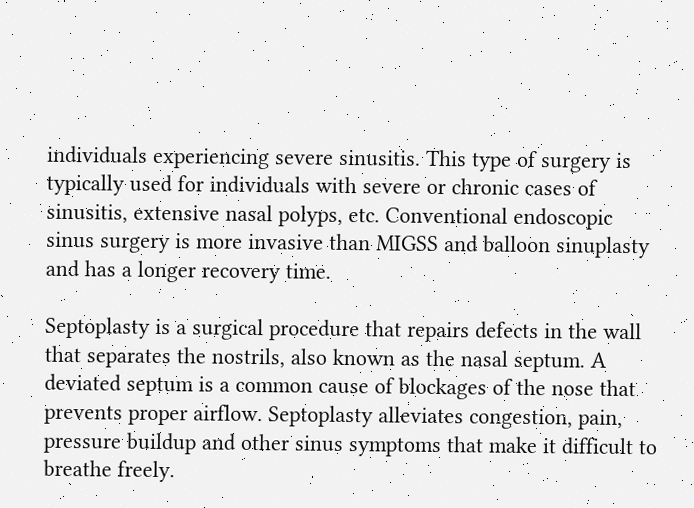individuals experiencing severe sinusitis. This type of surgery is typically used for individuals with severe or chronic cases of sinusitis, extensive nasal polyps, etc. Conventional endoscopic sinus surgery is more invasive than MIGSS and balloon sinuplasty and has a longer recovery time.

Septoplasty is a surgical procedure that repairs defects in the wall that separates the nostrils, also known as the nasal septum. A deviated septum is a common cause of blockages of the nose that prevents proper airflow. Septoplasty alleviates congestion, pain, pressure buildup and other sinus symptoms that make it difficult to breathe freely.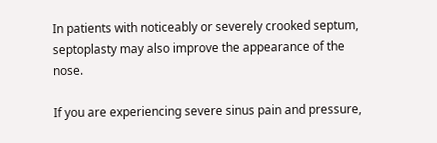In patients with noticeably or severely crooked septum, septoplasty may also improve the appearance of the nose.

If you are experiencing severe sinus pain and pressure,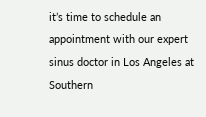it’s time to schedule an appointment with our expert sinus doctor in Los Angeles at Southern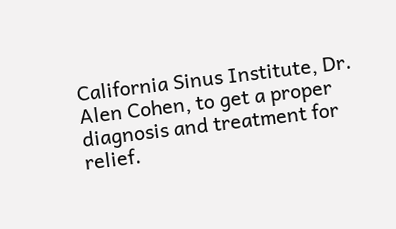California Sinus Institute, Dr. Alen Cohen, to get a proper diagnosis and treatment for relief.